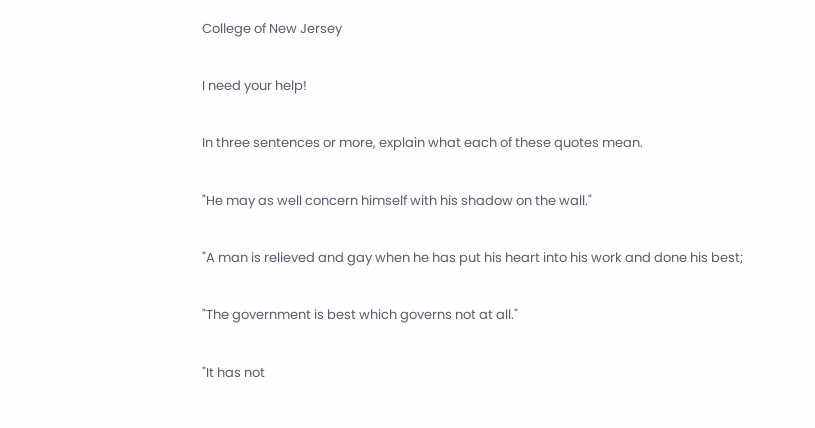College of New Jersey

I need your help!

In three sentences or more, explain what each of these quotes mean.

"He may as well concern himself with his shadow on the wall."

"A man is relieved and gay when he has put his heart into his work and done his best;

"The government is best which governs not at all."

"It has not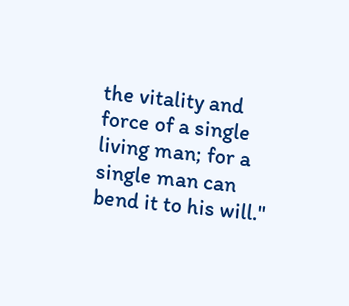the vitality and force of a single living man; for a single man can bend it to his will."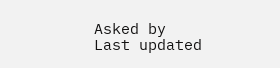Asked by
Last updated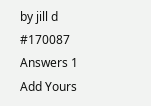by jill d #170087
Answers 1
Add Yours